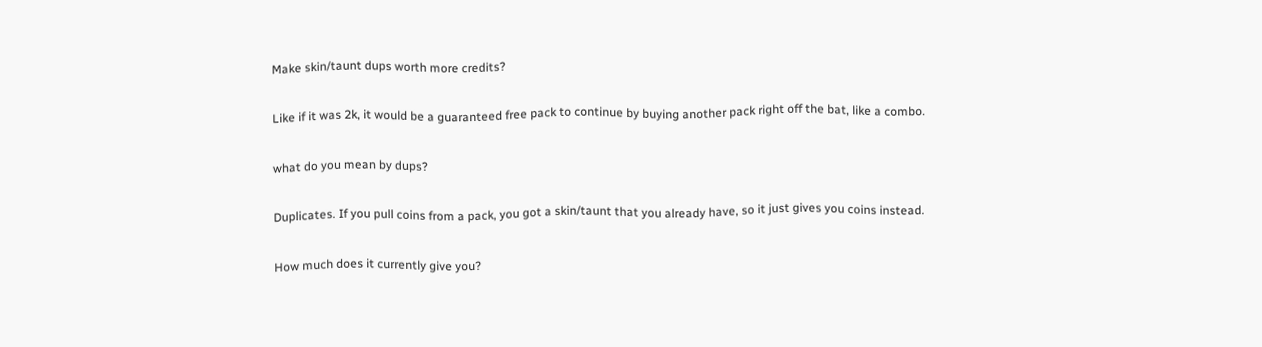Make skin/taunt dups worth more credits?

Like if it was 2k, it would be a guaranteed free pack to continue by buying another pack right off the bat, like a combo.

what do you mean by dups?

Duplicates. If you pull coins from a pack, you got a skin/taunt that you already have, so it just gives you coins instead.

How much does it currently give you?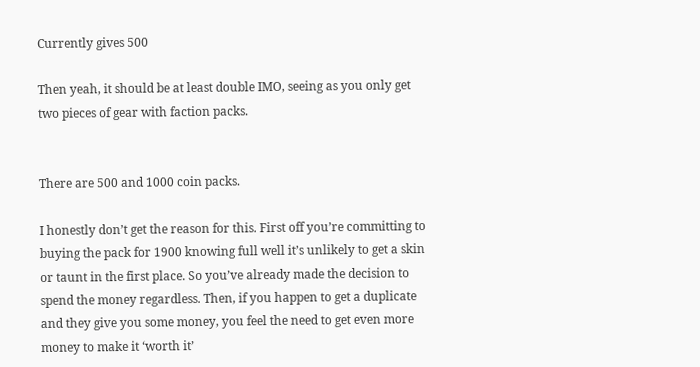Currently gives 500

Then yeah, it should be at least double IMO, seeing as you only get two pieces of gear with faction packs.


There are 500 and 1000 coin packs.

I honestly don’t get the reason for this. First off you’re committing to buying the pack for 1900 knowing full well it’s unlikely to get a skin or taunt in the first place. So you’ve already made the decision to spend the money regardless. Then, if you happen to get a duplicate and they give you some money, you feel the need to get even more money to make it ‘worth it’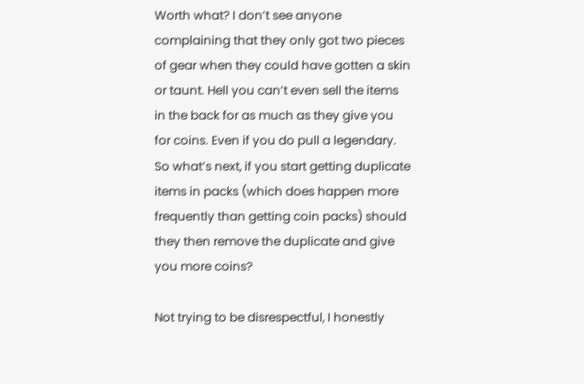Worth what? I don’t see anyone complaining that they only got two pieces of gear when they could have gotten a skin or taunt. Hell you can’t even sell the items in the back for as much as they give you for coins. Even if you do pull a legendary. So what’s next, if you start getting duplicate items in packs (which does happen more frequently than getting coin packs) should they then remove the duplicate and give you more coins?

Not trying to be disrespectful, I honestly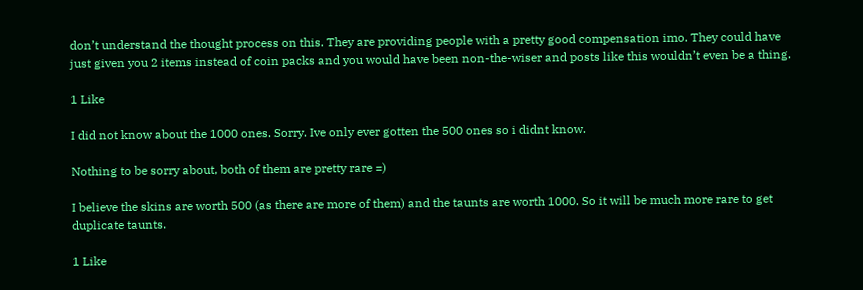don’t understand the thought process on this. They are providing people with a pretty good compensation imo. They could have just given you 2 items instead of coin packs and you would have been non-the-wiser and posts like this wouldn’t even be a thing.

1 Like

I did not know about the 1000 ones. Sorry. Ive only ever gotten the 500 ones so i didnt know.

Nothing to be sorry about, both of them are pretty rare =)

I believe the skins are worth 500 (as there are more of them) and the taunts are worth 1000. So it will be much more rare to get duplicate taunts.

1 Like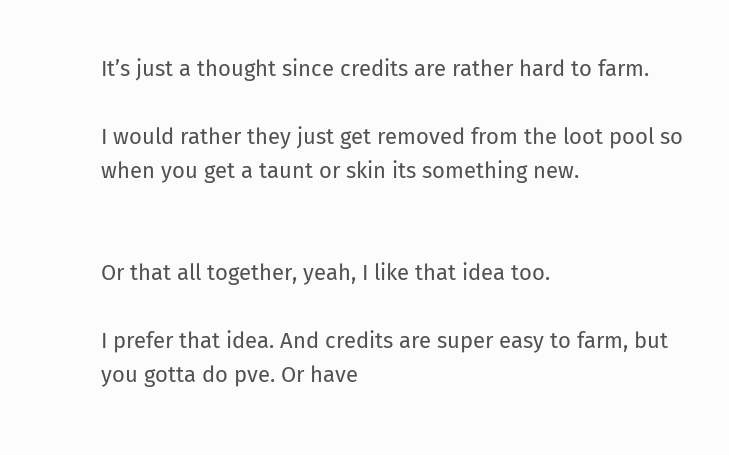It’s just a thought since credits are rather hard to farm.

I would rather they just get removed from the loot pool so when you get a taunt or skin its something new.


Or that all together, yeah, I like that idea too.

I prefer that idea. And credits are super easy to farm, but you gotta do pve. Or have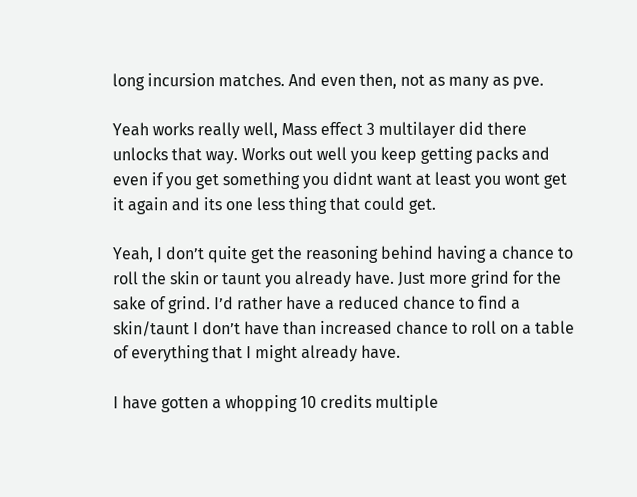long incursion matches. And even then, not as many as pve.

Yeah works really well, Mass effect 3 multilayer did there unlocks that way. Works out well you keep getting packs and even if you get something you didnt want at least you wont get it again and its one less thing that could get.

Yeah, I don’t quite get the reasoning behind having a chance to roll the skin or taunt you already have. Just more grind for the sake of grind. I’d rather have a reduced chance to find a skin/taunt I don’t have than increased chance to roll on a table of everything that I might already have.

I have gotten a whopping 10 credits multiple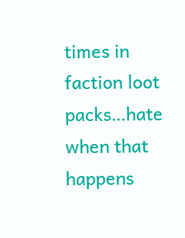times in faction loot packs…hate when that happens